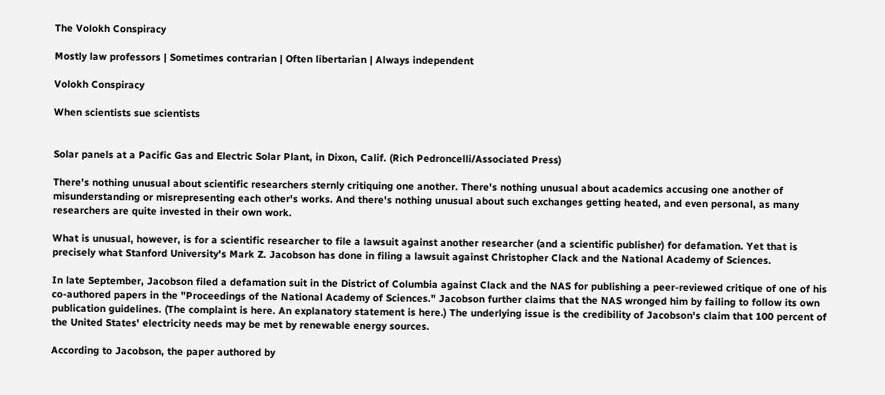The Volokh Conspiracy

Mostly law professors | Sometimes contrarian | Often libertarian | Always independent

Volokh Conspiracy

When scientists sue scientists


Solar panels at a Pacific Gas and Electric Solar Plant, in Dixon, Calif. (Rich Pedroncelli/Associated Press)

There's nothing unusual about scientific researchers sternly critiquing one another. There's nothing unusual about academics accusing one another of misunderstanding or misrepresenting each other's works. And there's nothing unusual about such exchanges getting heated, and even personal, as many researchers are quite invested in their own work.

What is unusual, however, is for a scientific researcher to file a lawsuit against another researcher (and a scientific publisher) for defamation. Yet that is precisely what Stanford University's Mark Z. Jacobson has done in filing a lawsuit against Christopher Clack and the National Academy of Sciences.

In late September, Jacobson filed a defamation suit in the District of Columbia against Clack and the NAS for publishing a peer-reviewed critique of one of his co-authored papers in the "Proceedings of the National Academy of Sciences." Jacobson further claims that the NAS wronged him by failing to follow its own publication guidelines. (The complaint is here. An explanatory statement is here.) The underlying issue is the credibility of Jacobson's claim that 100 percent of the United States' electricity needs may be met by renewable energy sources.

According to Jacobson, the paper authored by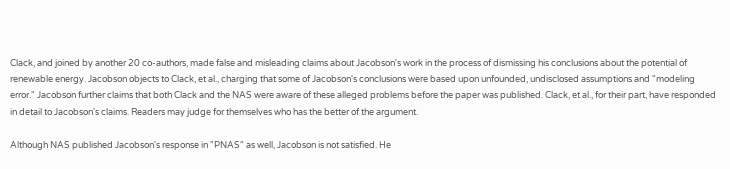Clack, and joined by another 20 co-authors, made false and misleading claims about Jacobson's work in the process of dismissing his conclusions about the potential of renewable energy. Jacobson objects to Clack, et al., charging that some of Jacobson's conclusions were based upon unfounded, undisclosed assumptions and "modeling error." Jacobson further claims that both Clack and the NAS were aware of these alleged problems before the paper was published. Clack, et al., for their part, have responded in detail to Jacobson's claims. Readers may judge for themselves who has the better of the argument.

Although NAS published Jacobson's response in "PNAS" as well, Jacobson is not satisfied. He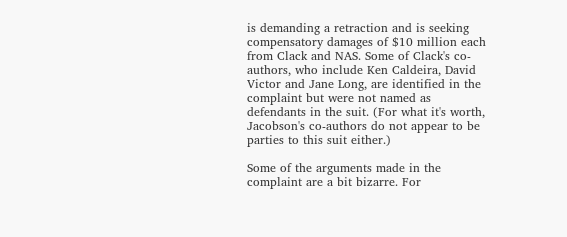is demanding a retraction and is seeking compensatory damages of $10 million each from Clack and NAS. Some of Clack's co-authors, who include Ken Caldeira, David Victor and Jane Long, are identified in the complaint but were not named as defendants in the suit. (For what it's worth, Jacobson's co-authors do not appear to be parties to this suit either.)

Some of the arguments made in the complaint are a bit bizarre. For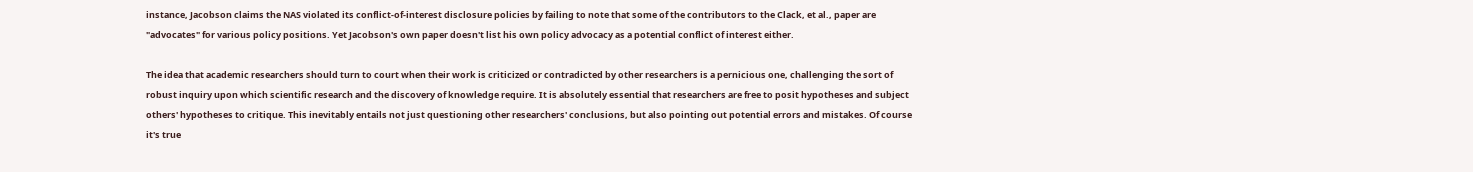instance, Jacobson claims the NAS violated its conflict-of-interest disclosure policies by failing to note that some of the contributors to the Clack, et al., paper are "advocates" for various policy positions. Yet Jacobson's own paper doesn't list his own policy advocacy as a potential conflict of interest either.

The idea that academic researchers should turn to court when their work is criticized or contradicted by other researchers is a pernicious one, challenging the sort of robust inquiry upon which scientific research and the discovery of knowledge require. It is absolutely essential that researchers are free to posit hypotheses and subject others' hypotheses to critique. This inevitably entails not just questioning other researchers' conclusions, but also pointing out potential errors and mistakes. Of course it's true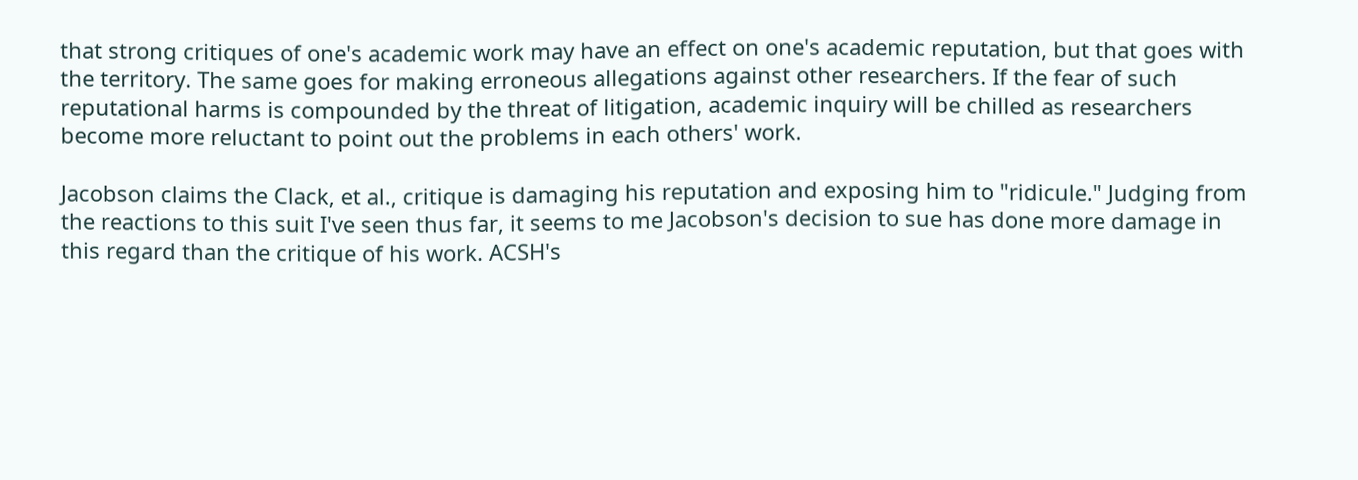that strong critiques of one's academic work may have an effect on one's academic reputation, but that goes with the territory. The same goes for making erroneous allegations against other researchers. If the fear of such reputational harms is compounded by the threat of litigation, academic inquiry will be chilled as researchers become more reluctant to point out the problems in each others' work.

Jacobson claims the Clack, et al., critique is damaging his reputation and exposing him to "ridicule." Judging from the reactions to this suit I've seen thus far, it seems to me Jacobson's decision to sue has done more damage in this regard than the critique of his work. ACSH's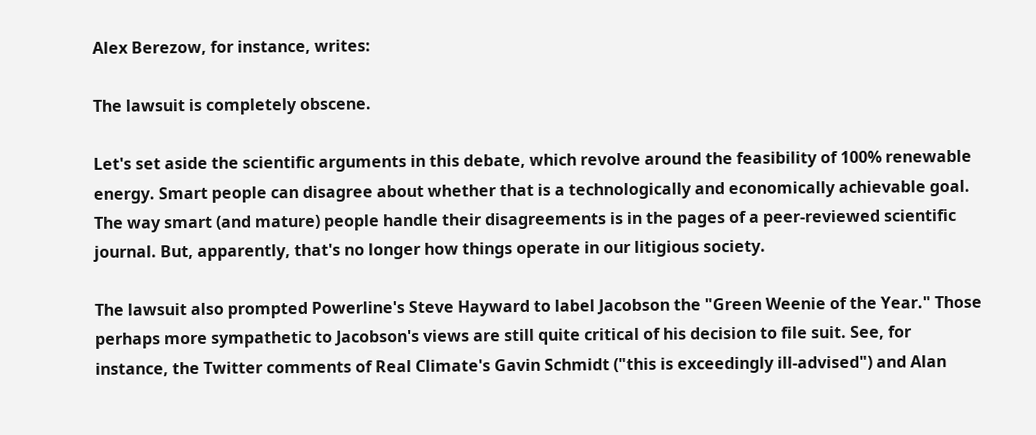Alex Berezow, for instance, writes:

The lawsuit is completely obscene.

Let's set aside the scientific arguments in this debate, which revolve around the feasibility of 100% renewable energy. Smart people can disagree about whether that is a technologically and economically achievable goal. The way smart (and mature) people handle their disagreements is in the pages of a peer-reviewed scientific journal. But, apparently, that's no longer how things operate in our litigious society.

The lawsuit also prompted Powerline's Steve Hayward to label Jacobson the "Green Weenie of the Year." Those perhaps more sympathetic to Jacobson's views are still quite critical of his decision to file suit. See, for instance, the Twitter comments of Real Climate's Gavin Schmidt ("this is exceedingly ill-advised") and Alan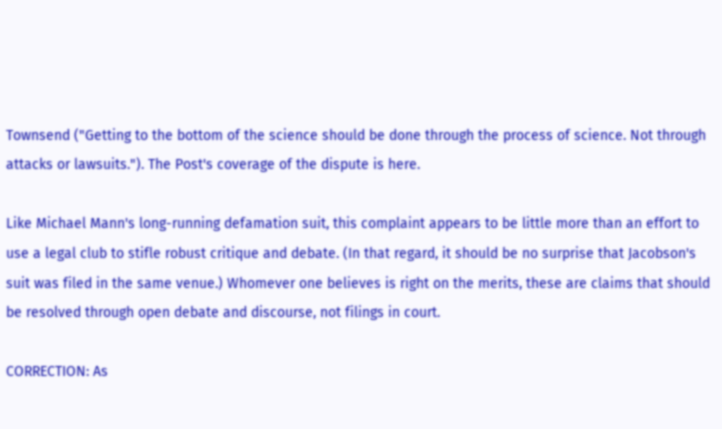Townsend ("Getting to the bottom of the science should be done through the process of science. Not through attacks or lawsuits."). The Post's coverage of the dispute is here.

Like Michael Mann's long-running defamation suit, this complaint appears to be little more than an effort to use a legal club to stifle robust critique and debate. (In that regard, it should be no surprise that Jacobson's suit was filed in the same venue.) Whomever one believes is right on the merits, these are claims that should be resolved through open debate and discourse, not filings in court.

CORRECTION: As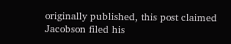originally published, this post claimed Jacobson filed his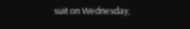suit on Wednesday,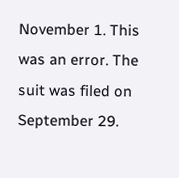November 1. This was an error. The suit was filed on September 29.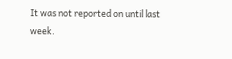It was not reported on until last week.